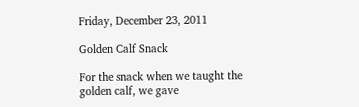Friday, December 23, 2011

Golden Calf Snack

For the snack when we taught the golden calf, we gave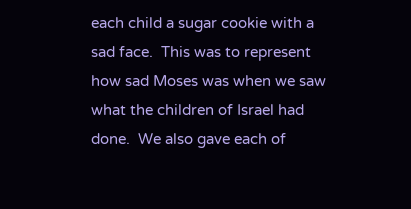each child a sugar cookie with a sad face.  This was to represent how sad Moses was when we saw what the children of Israel had done.  We also gave each of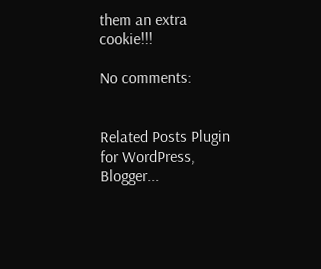them an extra cookie!!!

No comments:


Related Posts Plugin for WordPress, Blogger...